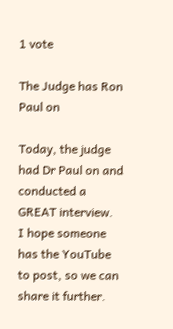1 vote

The Judge has Ron Paul on

Today, the judge had Dr Paul on and conducted a GREAT interview.
I hope someone has the YouTube to post, so we can share it further.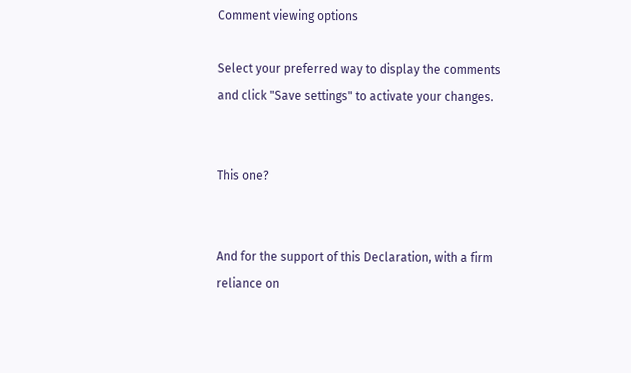Comment viewing options

Select your preferred way to display the comments and click "Save settings" to activate your changes.


This one?


And for the support of this Declaration, with a firm reliance on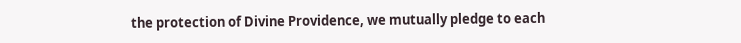the protection of Divine Providence, we mutually pledge to each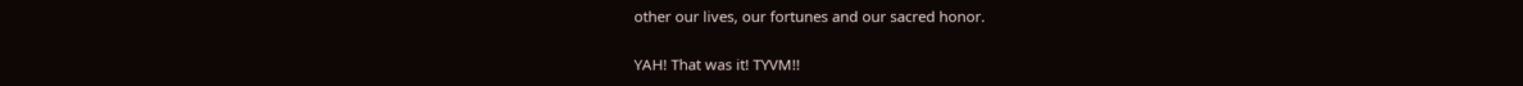other our lives, our fortunes and our sacred honor.

YAH! That was it! TYVM!!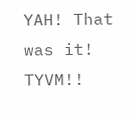YAH! That was it! TYVM!!